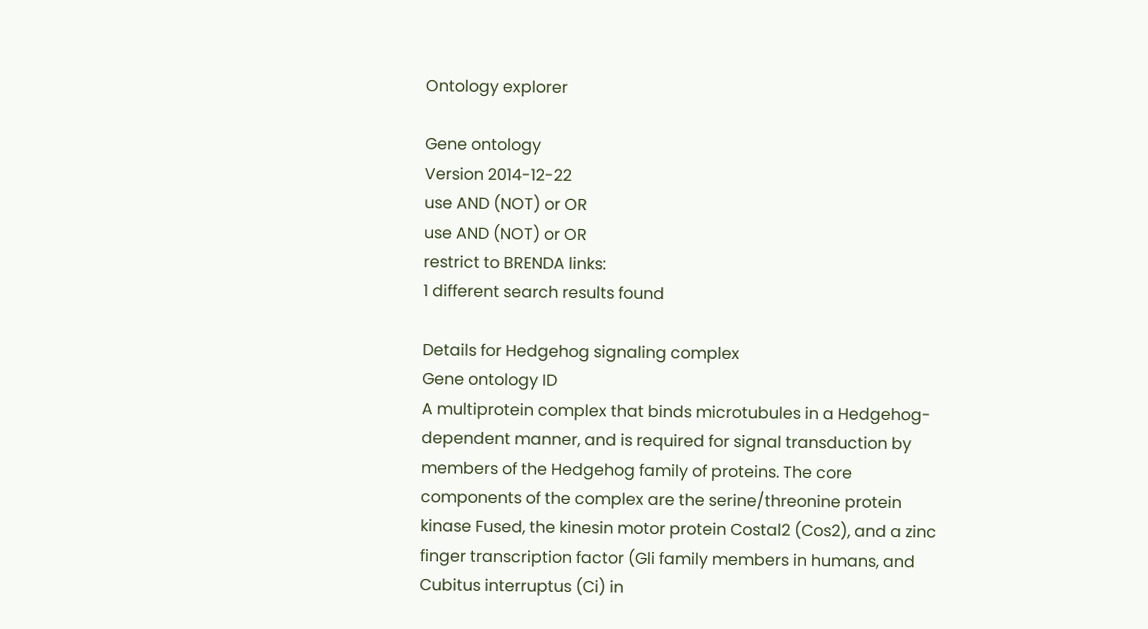Ontology explorer

Gene ontology
Version 2014-12-22
use AND (NOT) or OR
use AND (NOT) or OR
restrict to BRENDA links:
1 different search results found

Details for Hedgehog signaling complex
Gene ontology ID
A multiprotein complex that binds microtubules in a Hedgehog-dependent manner, and is required for signal transduction by members of the Hedgehog family of proteins. The core components of the complex are the serine/threonine protein kinase Fused, the kinesin motor protein Costal2 (Cos2), and a zinc finger transcription factor (Gli family members in humans, and Cubitus interruptus (Ci) in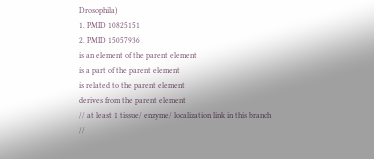Drosophila)
1. PMID 10825151
2. PMID 15057936
is an element of the parent element
is a part of the parent element
is related to the parent element
derives from the parent element
// at least 1 tissue/ enzyme/ localization link in this branch
//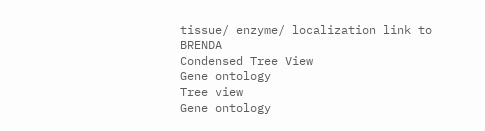tissue/ enzyme/ localization link to BRENDA
Condensed Tree View
Gene ontology
Tree view
Gene ontology